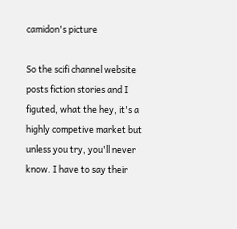camidon's picture

So the scifi channel website posts fiction stories and I figuted, what the hey, it's a highly competive market but unless you try, you'll never know. I have to say their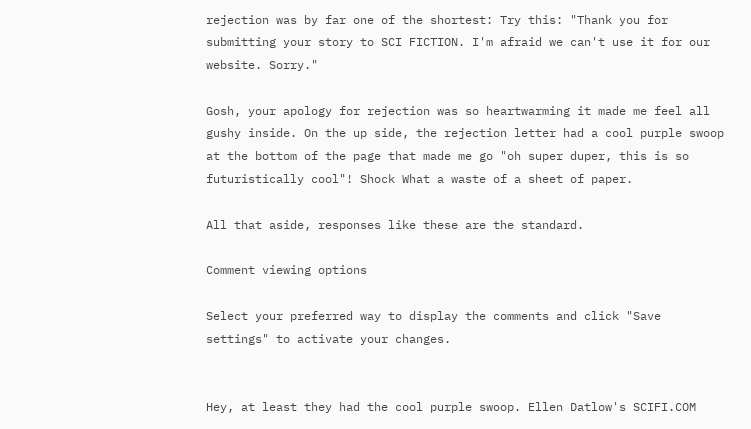rejection was by far one of the shortest: Try this: "Thank you for submitting your story to SCI FICTION. I'm afraid we can't use it for our website. Sorry."

Gosh, your apology for rejection was so heartwarming it made me feel all gushy inside. On the up side, the rejection letter had a cool purple swoop at the bottom of the page that made me go "oh super duper, this is so futuristically cool"! Shock What a waste of a sheet of paper.

All that aside, responses like these are the standard.

Comment viewing options

Select your preferred way to display the comments and click "Save settings" to activate your changes.


Hey, at least they had the cool purple swoop. Ellen Datlow's SCIFI.COM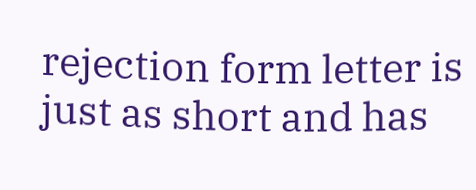rejection form letter is just as short and has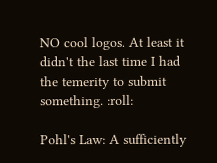NO cool logos. At least it didn't the last time I had the temerity to submit something. :roll:

Pohl's Law: A sufficiently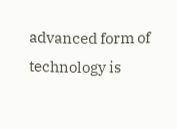advanced form of technology is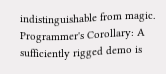indistinguishable from magic. Programmer's Corollary: A sufficiently rigged demo is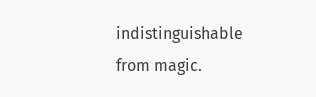indistinguishable from magic.